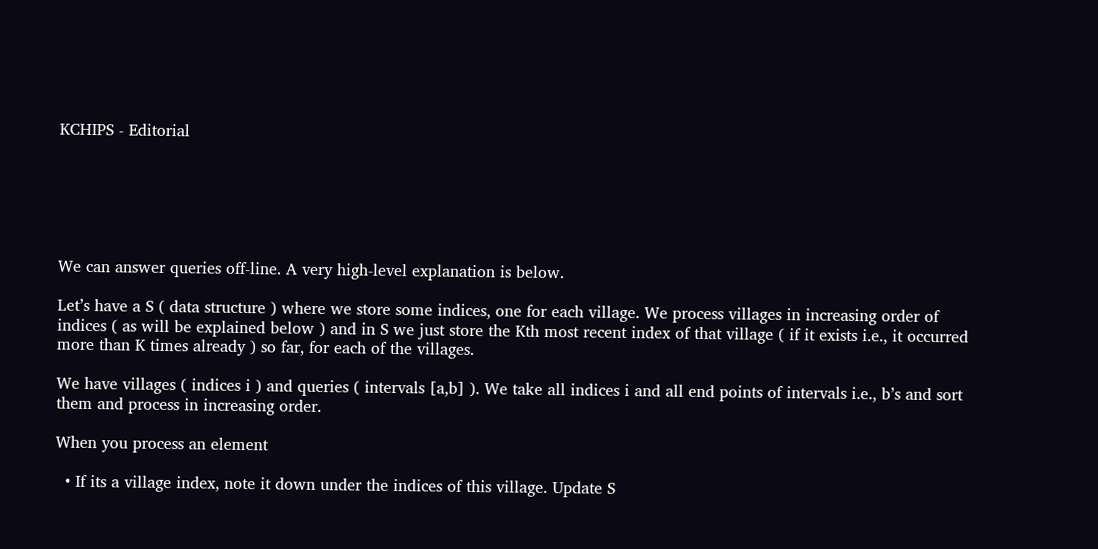KCHIPS - Editorial






We can answer queries off-line. A very high-level explanation is below.

Let’s have a S ( data structure ) where we store some indices, one for each village. We process villages in increasing order of indices ( as will be explained below ) and in S we just store the Kth most recent index of that village ( if it exists i.e., it occurred more than K times already ) so far, for each of the villages.

We have villages ( indices i ) and queries ( intervals [a,b] ). We take all indices i and all end points of intervals i.e., b’s and sort them and process in increasing order.

When you process an element

  • If its a village index, note it down under the indices of this village. Update S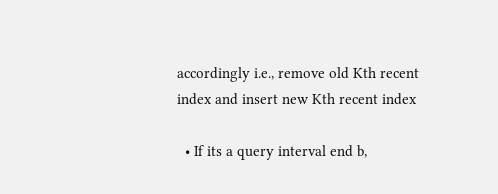accordingly i.e., remove old Kth recent index and insert new Kth recent index

  • If its a query interval end b,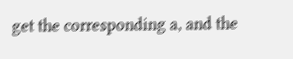get the corresponding a, and the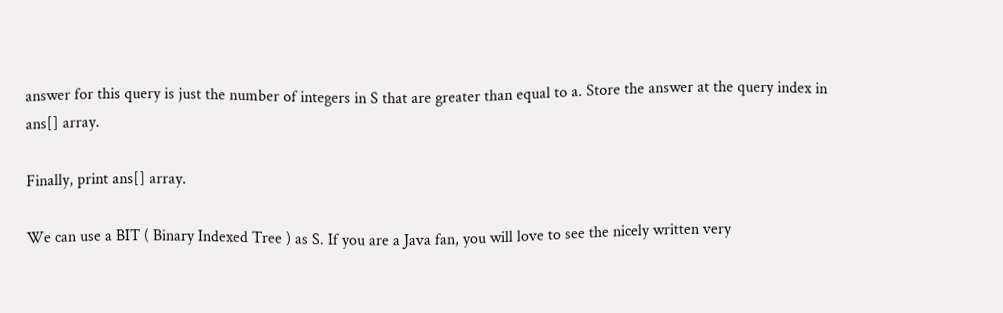answer for this query is just the number of integers in S that are greater than equal to a. Store the answer at the query index in ans[] array.

Finally, print ans[] array.

We can use a BIT ( Binary Indexed Tree ) as S. If you are a Java fan, you will love to see the nicely written very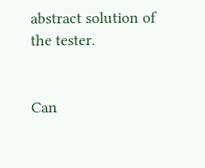abstract solution of the tester.


Can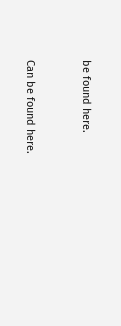be found here.


Can be found here.